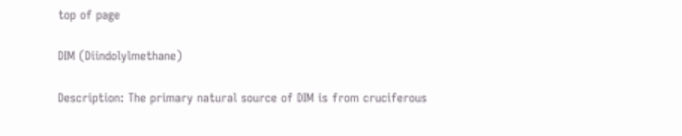top of page

DIM (Diindolylmethane)

Description: The primary natural source of DIM is from cruciferous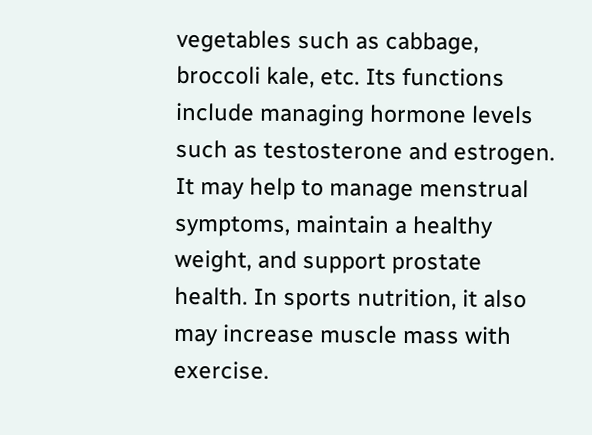vegetables such as cabbage, broccoli kale, etc. Its functions include managing hormone levels such as testosterone and estrogen. It may help to manage menstrual symptoms, maintain a healthy weight, and support prostate health. In sports nutrition, it also may increase muscle mass with exercise.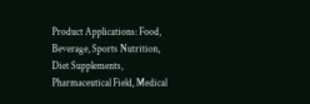Product Applications: Food, Beverage, Sports Nutrition, Diet Supplements, Pharmaceutical Field, Medical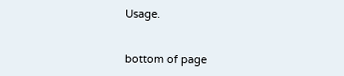Usage.


bottom of page